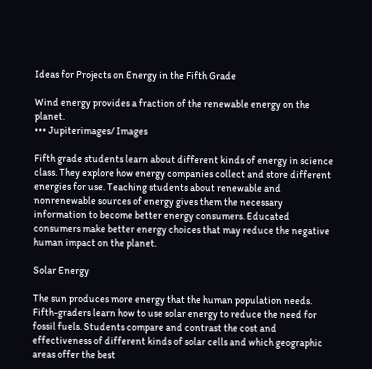Ideas for Projects on Energy in the Fifth Grade

Wind energy provides a fraction of the renewable energy on the planet.
••• Jupiterimages/ Images

Fifth grade students learn about different kinds of energy in science class. They explore how energy companies collect and store different energies for use. Teaching students about renewable and nonrenewable sources of energy gives them the necessary information to become better energy consumers. Educated consumers make better energy choices that may reduce the negative human impact on the planet.

Solar Energy

The sun produces more energy that the human population needs. Fifth-graders learn how to use solar energy to reduce the need for fossil fuels. Students compare and contrast the cost and effectiveness of different kinds of solar cells and which geographic areas offer the best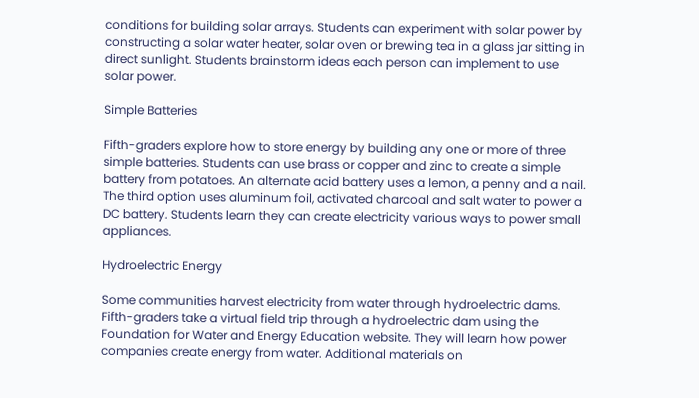conditions for building solar arrays. Students can experiment with solar power by constructing a solar water heater, solar oven or brewing tea in a glass jar sitting in direct sunlight. Students brainstorm ideas each person can implement to use solar power.

Simple Batteries

Fifth-graders explore how to store energy by building any one or more of three simple batteries. Students can use brass or copper and zinc to create a simple battery from potatoes. An alternate acid battery uses a lemon, a penny and a nail. The third option uses aluminum foil, activated charcoal and salt water to power a DC battery. Students learn they can create electricity various ways to power small appliances.

Hydroelectric Energy

Some communities harvest electricity from water through hydroelectric dams. Fifth-graders take a virtual field trip through a hydroelectric dam using the Foundation for Water and Energy Education website. They will learn how power companies create energy from water. Additional materials on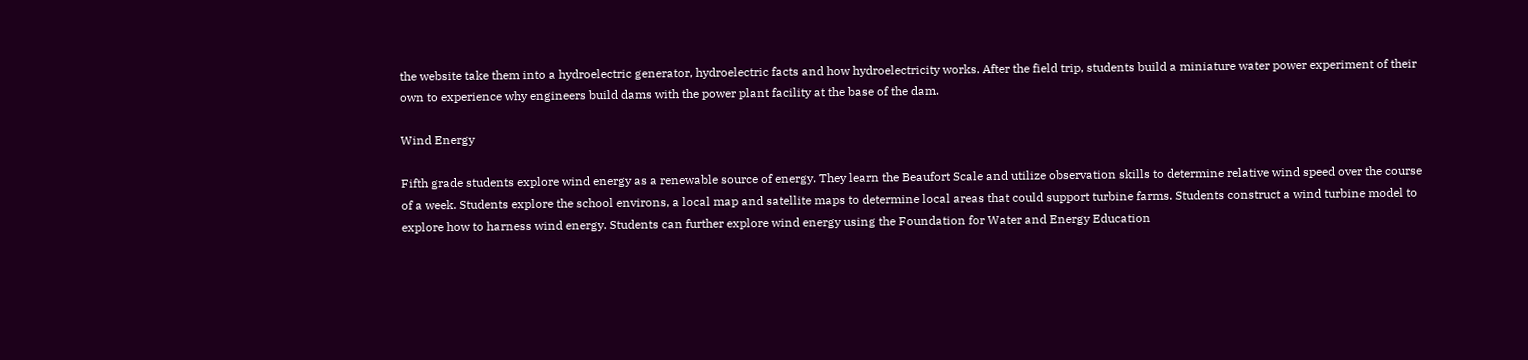the website take them into a hydroelectric generator, hydroelectric facts and how hydroelectricity works. After the field trip, students build a miniature water power experiment of their own to experience why engineers build dams with the power plant facility at the base of the dam.

Wind Energy

Fifth grade students explore wind energy as a renewable source of energy. They learn the Beaufort Scale and utilize observation skills to determine relative wind speed over the course of a week. Students explore the school environs, a local map and satellite maps to determine local areas that could support turbine farms. Students construct a wind turbine model to explore how to harness wind energy. Students can further explore wind energy using the Foundation for Water and Energy Education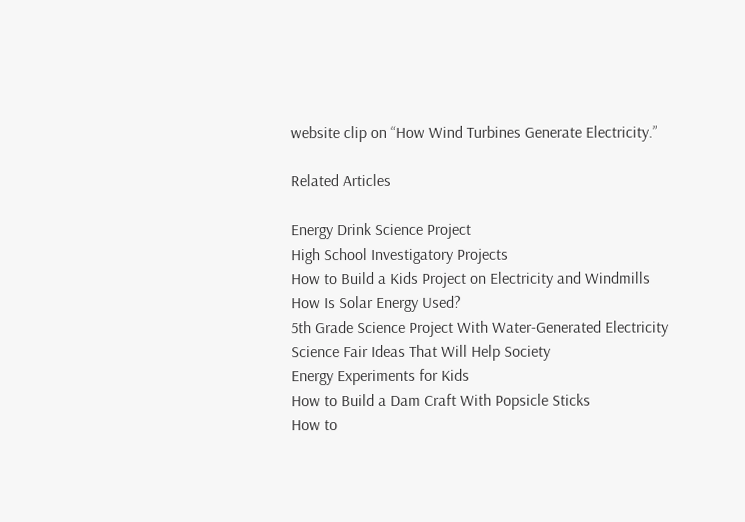website clip on “How Wind Turbines Generate Electricity.”

Related Articles

Energy Drink Science Project
High School Investigatory Projects
How to Build a Kids Project on Electricity and Windmills
How Is Solar Energy Used?
5th Grade Science Project With Water-Generated Electricity
Science Fair Ideas That Will Help Society
Energy Experiments for Kids
How to Build a Dam Craft With Popsicle Sticks
How to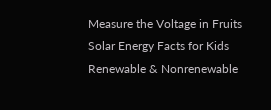Measure the Voltage in Fruits
Solar Energy Facts for Kids
Renewable & Nonrenewable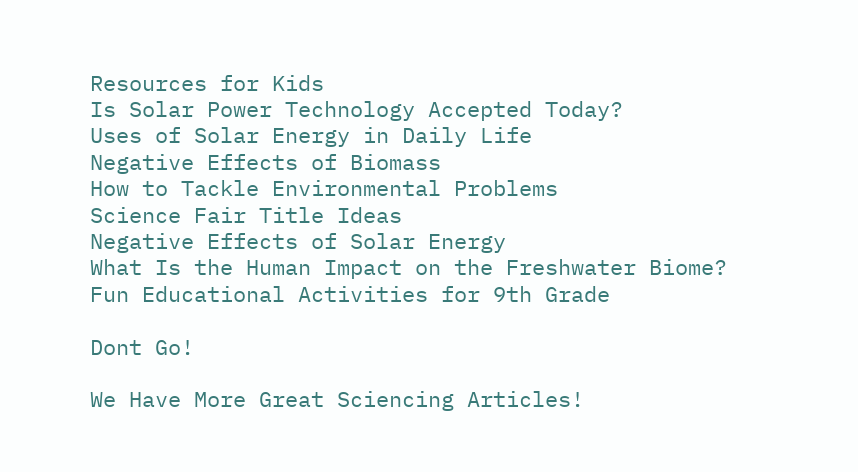Resources for Kids
Is Solar Power Technology Accepted Today?
Uses of Solar Energy in Daily Life
Negative Effects of Biomass
How to Tackle Environmental Problems
Science Fair Title Ideas
Negative Effects of Solar Energy
What Is the Human Impact on the Freshwater Biome?
Fun Educational Activities for 9th Grade

Dont Go!

We Have More Great Sciencing Articles!